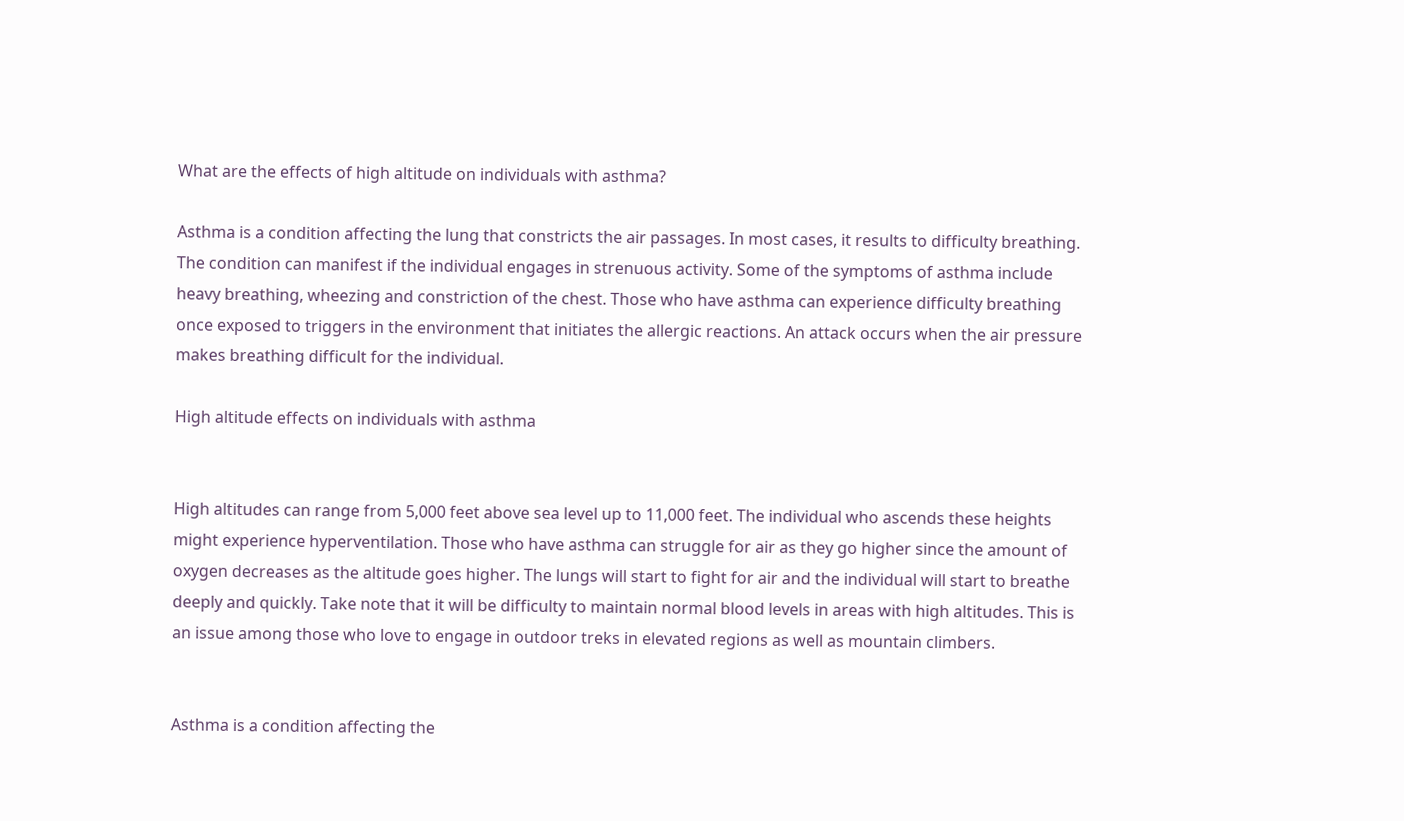What are the effects of high altitude on individuals with asthma?

Asthma is a condition affecting the lung that constricts the air passages. In most cases, it results to difficulty breathing. The condition can manifest if the individual engages in strenuous activity. Some of the symptoms of asthma include heavy breathing, wheezing and constriction of the chest. Those who have asthma can experience difficulty breathing once exposed to triggers in the environment that initiates the allergic reactions. An attack occurs when the air pressure makes breathing difficult for the individual.

High altitude effects on individuals with asthma


High altitudes can range from 5,000 feet above sea level up to 11,000 feet. The individual who ascends these heights might experience hyperventilation. Those who have asthma can struggle for air as they go higher since the amount of oxygen decreases as the altitude goes higher. The lungs will start to fight for air and the individual will start to breathe deeply and quickly. Take note that it will be difficulty to maintain normal blood levels in areas with high altitudes. This is an issue among those who love to engage in outdoor treks in elevated regions as well as mountain climbers.


Asthma is a condition affecting the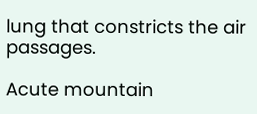lung that constricts the air passages.

Acute mountain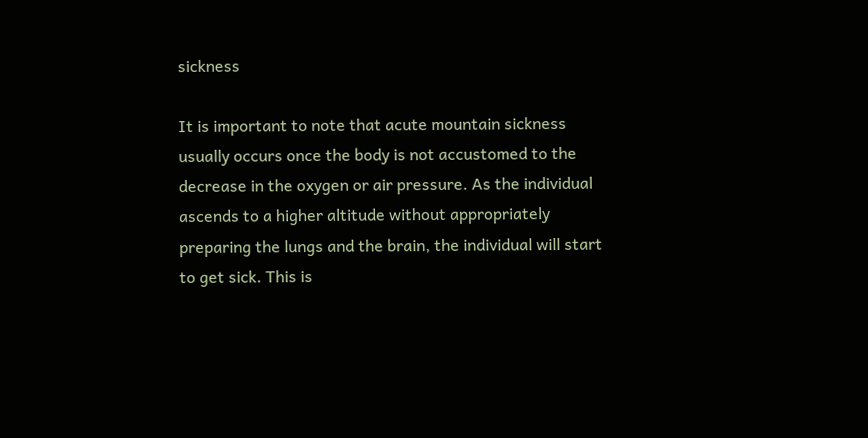sickness

It is important to note that acute mountain sickness usually occurs once the body is not accustomed to the decrease in the oxygen or air pressure. As the individual ascends to a higher altitude without appropriately preparing the lungs and the brain, the individual will start to get sick. This is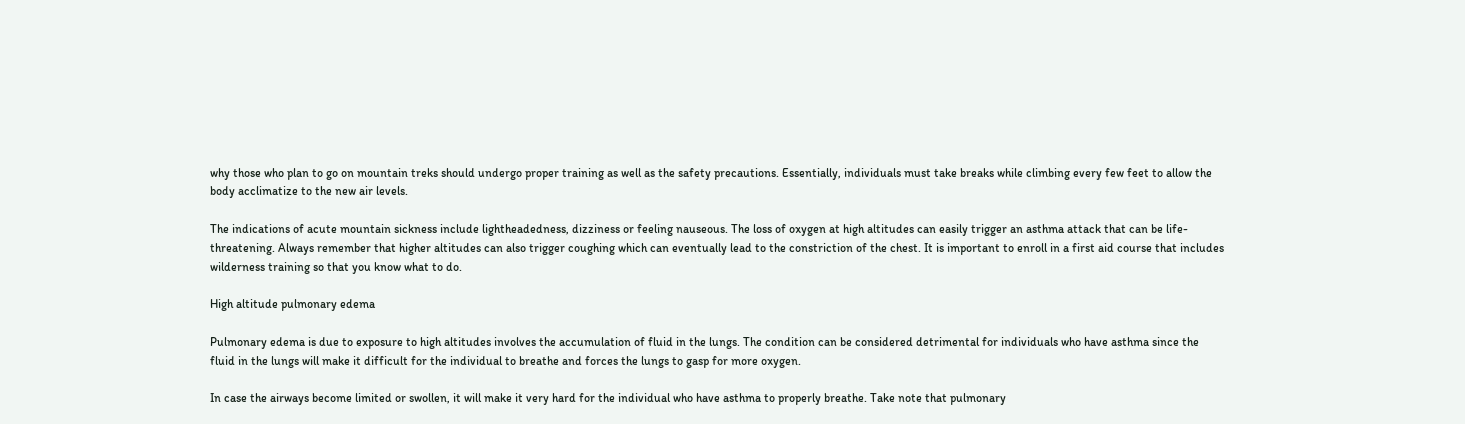why those who plan to go on mountain treks should undergo proper training as well as the safety precautions. Essentially, individuals must take breaks while climbing every few feet to allow the body acclimatize to the new air levels.

The indications of acute mountain sickness include lightheadedness, dizziness or feeling nauseous. The loss of oxygen at high altitudes can easily trigger an asthma attack that can be life-threatening. Always remember that higher altitudes can also trigger coughing which can eventually lead to the constriction of the chest. It is important to enroll in a first aid course that includes wilderness training so that you know what to do.

High altitude pulmonary edema

Pulmonary edema is due to exposure to high altitudes involves the accumulation of fluid in the lungs. The condition can be considered detrimental for individuals who have asthma since the fluid in the lungs will make it difficult for the individual to breathe and forces the lungs to gasp for more oxygen.

In case the airways become limited or swollen, it will make it very hard for the individual who have asthma to properly breathe. Take note that pulmonary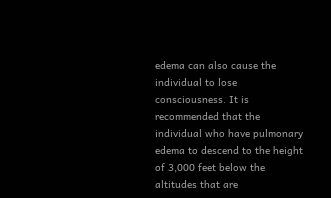edema can also cause the individual to lose consciousness. It is recommended that the individual who have pulmonary edema to descend to the height of 3,000 feet below the altitudes that are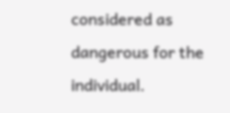considered as dangerous for the individual.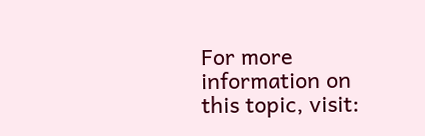For more information on this topic, visit: